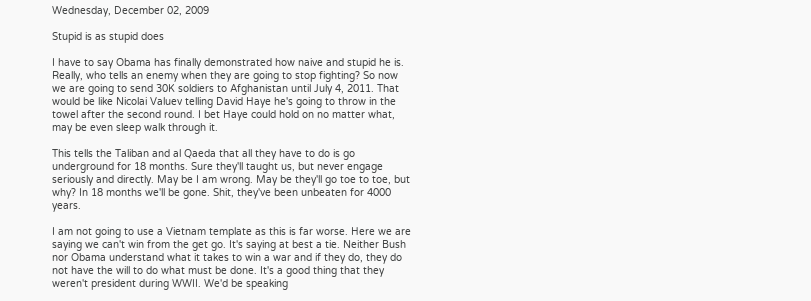Wednesday, December 02, 2009

Stupid is as stupid does

I have to say Obama has finally demonstrated how naive and stupid he is. Really, who tells an enemy when they are going to stop fighting? So now we are going to send 30K soldiers to Afghanistan until July 4, 2011. That would be like Nicolai Valuev telling David Haye he's going to throw in the towel after the second round. I bet Haye could hold on no matter what, may be even sleep walk through it.

This tells the Taliban and al Qaeda that all they have to do is go underground for 18 months. Sure they'll taught us, but never engage seriously and directly. May be I am wrong. May be they'll go toe to toe, but why? In 18 months we'll be gone. Shit, they've been unbeaten for 4000 years.

I am not going to use a Vietnam template as this is far worse. Here we are saying we can't win from the get go. It's saying at best a tie. Neither Bush nor Obama understand what it takes to win a war and if they do, they do not have the will to do what must be done. It's a good thing that they weren't president during WWII. We'd be speaking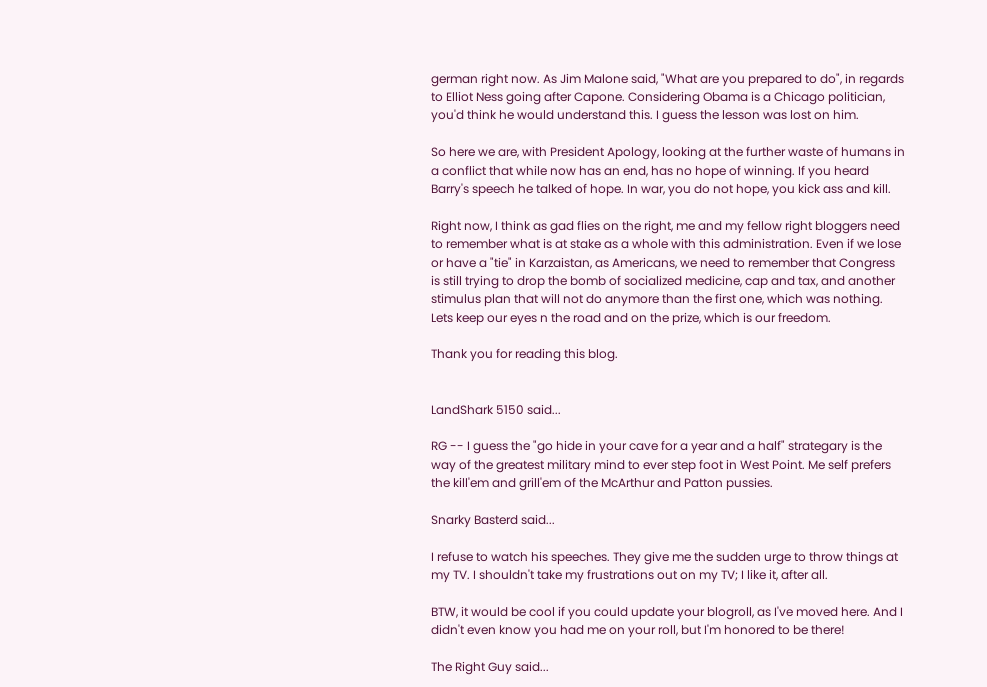german right now. As Jim Malone said, "What are you prepared to do", in regards to Elliot Ness going after Capone. Considering Obama is a Chicago politician, you'd think he would understand this. I guess the lesson was lost on him.

So here we are, with President Apology, looking at the further waste of humans in a conflict that while now has an end, has no hope of winning. If you heard Barry's speech he talked of hope. In war, you do not hope, you kick ass and kill.

Right now, I think as gad flies on the right, me and my fellow right bloggers need to remember what is at stake as a whole with this administration. Even if we lose or have a "tie" in Karzaistan, as Americans, we need to remember that Congress is still trying to drop the bomb of socialized medicine, cap and tax, and another stimulus plan that will not do anymore than the first one, which was nothing. Lets keep our eyes n the road and on the prize, which is our freedom.

Thank you for reading this blog.


LandShark 5150 said...

RG -- I guess the "go hide in your cave for a year and a half" strategary is the way of the greatest military mind to ever step foot in West Point. Me self prefers the kill'em and grill'em of the McArthur and Patton pussies.

Snarky Basterd said...

I refuse to watch his speeches. They give me the sudden urge to throw things at my TV. I shouldn't take my frustrations out on my TV; I like it, after all.

BTW, it would be cool if you could update your blogroll, as I've moved here. And I didn't even know you had me on your roll, but I'm honored to be there!

The Right Guy said...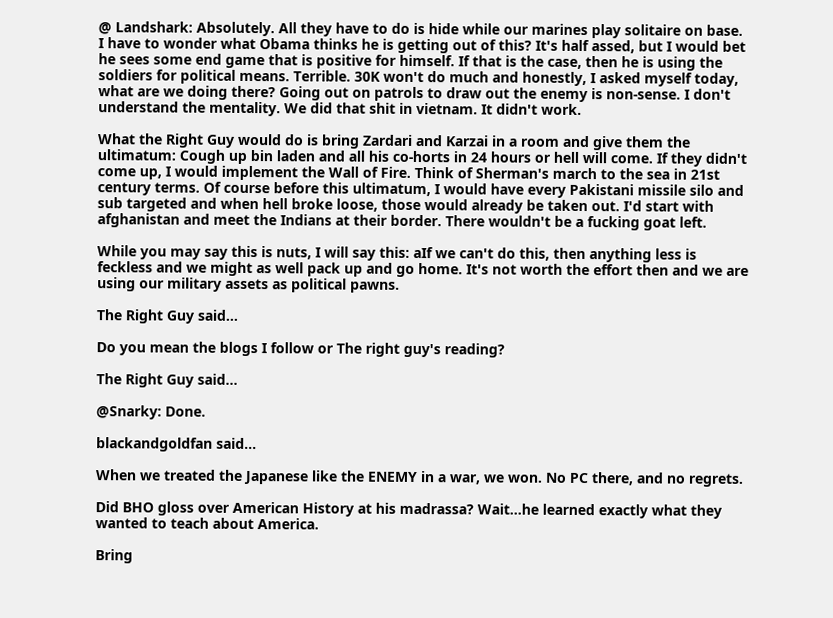@ Landshark: Absolutely. All they have to do is hide while our marines play solitaire on base. I have to wonder what Obama thinks he is getting out of this? It's half assed, but I would bet he sees some end game that is positive for himself. If that is the case, then he is using the soldiers for political means. Terrible. 30K won't do much and honestly, I asked myself today, what are we doing there? Going out on patrols to draw out the enemy is non-sense. I don't understand the mentality. We did that shit in vietnam. It didn't work.

What the Right Guy would do is bring Zardari and Karzai in a room and give them the ultimatum: Cough up bin laden and all his co-horts in 24 hours or hell will come. If they didn't come up, I would implement the Wall of Fire. Think of Sherman's march to the sea in 21st century terms. Of course before this ultimatum, I would have every Pakistani missile silo and sub targeted and when hell broke loose, those would already be taken out. I'd start with afghanistan and meet the Indians at their border. There wouldn't be a fucking goat left.

While you may say this is nuts, I will say this: aIf we can't do this, then anything less is feckless and we might as well pack up and go home. It's not worth the effort then and we are using our military assets as political pawns.

The Right Guy said...

Do you mean the blogs I follow or The right guy's reading?

The Right Guy said...

@Snarky: Done.

blackandgoldfan said...

When we treated the Japanese like the ENEMY in a war, we won. No PC there, and no regrets.

Did BHO gloss over American History at his madrassa? Wait...he learned exactly what they wanted to teach about America.

Bring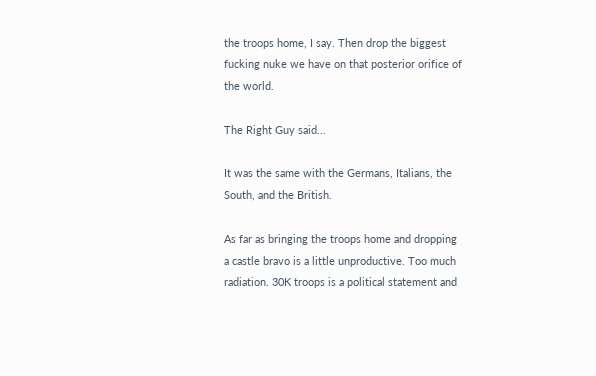the troops home, I say. Then drop the biggest fucking nuke we have on that posterior orifice of the world.

The Right Guy said...

It was the same with the Germans, Italians, the South, and the British.

As far as bringing the troops home and dropping a castle bravo is a little unproductive. Too much radiation. 30K troops is a political statement and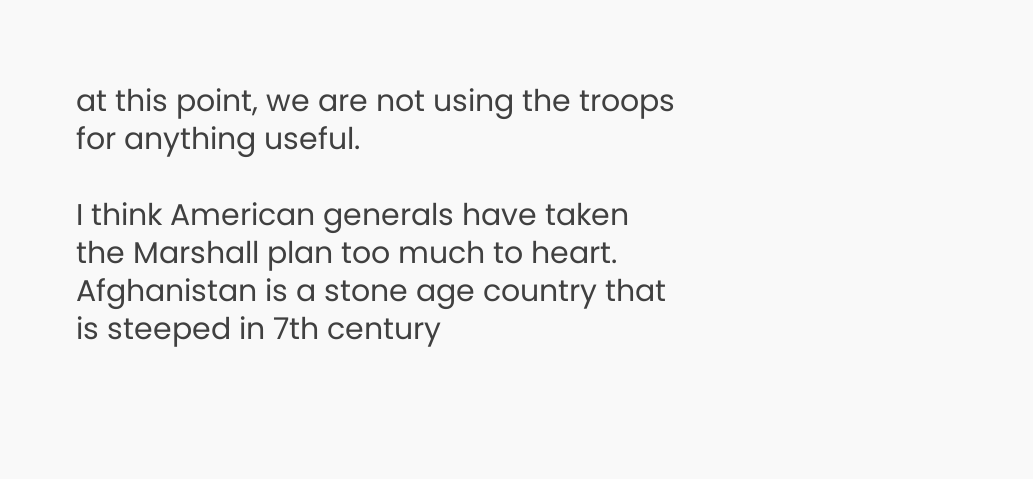at this point, we are not using the troops for anything useful.

I think American generals have taken the Marshall plan too much to heart. Afghanistan is a stone age country that is steeped in 7th century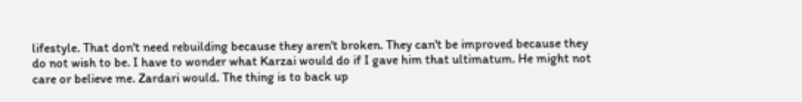lifestyle. That don't need rebuilding because they aren't broken. They can't be improved because they do not wish to be. I have to wonder what Karzai would do if I gave him that ultimatum. He might not care or believe me. Zardari would. The thing is to back up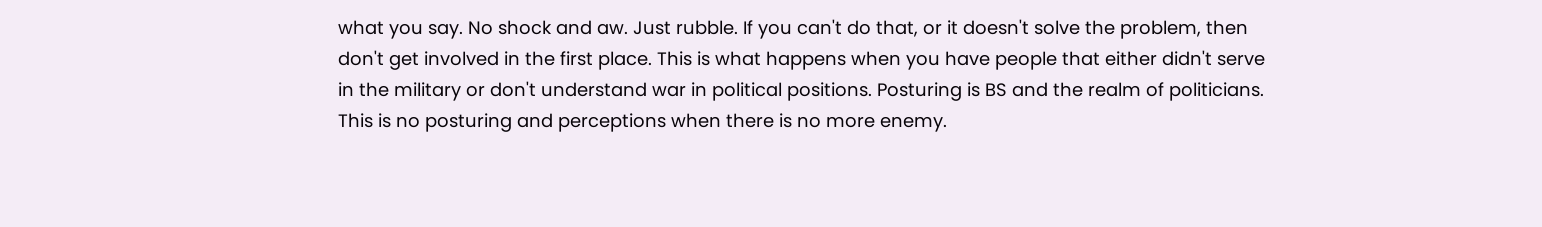what you say. No shock and aw. Just rubble. If you can't do that, or it doesn't solve the problem, then don't get involved in the first place. This is what happens when you have people that either didn't serve in the military or don't understand war in political positions. Posturing is BS and the realm of politicians. This is no posturing and perceptions when there is no more enemy.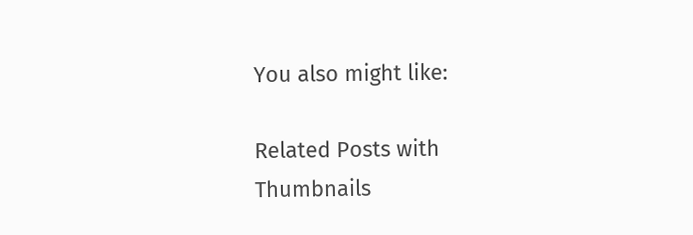You also might like:

Related Posts with Thumbnails